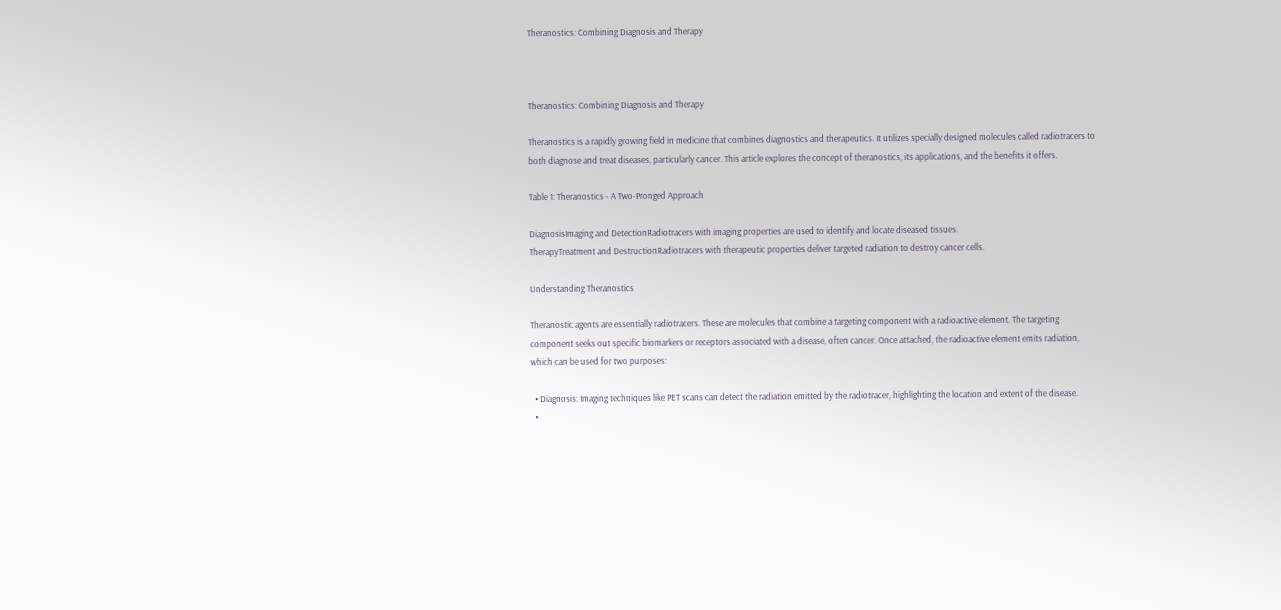Theranostics: Combining Diagnosis and Therapy



Theranostics: Combining Diagnosis and Therapy

Theranostics is a rapidly growing field in medicine that combines diagnostics and therapeutics. It utilizes specially designed molecules called radiotracers to both diagnose and treat diseases, particularly cancer. This article explores the concept of theranostics, its applications, and the benefits it offers.

Table 1: Theranostics - A Two-Pronged Approach

DiagnosisImaging and DetectionRadiotracers with imaging properties are used to identify and locate diseased tissues.
TherapyTreatment and DestructionRadiotracers with therapeutic properties deliver targeted radiation to destroy cancer cells.

Understanding Theranostics

Theranostic agents are essentially radiotracers. These are molecules that combine a targeting component with a radioactive element. The targeting component seeks out specific biomarkers or receptors associated with a disease, often cancer. Once attached, the radioactive element emits radiation, which can be used for two purposes:

  • Diagnosis: Imaging techniques like PET scans can detect the radiation emitted by the radiotracer, highlighting the location and extent of the disease.
  •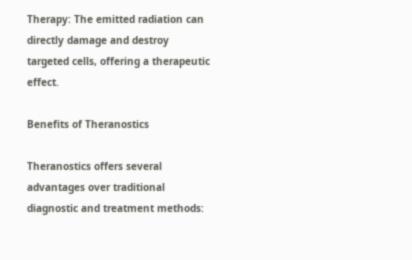Therapy: The emitted radiation can directly damage and destroy targeted cells, offering a therapeutic effect.

Benefits of Theranostics

Theranostics offers several advantages over traditional diagnostic and treatment methods: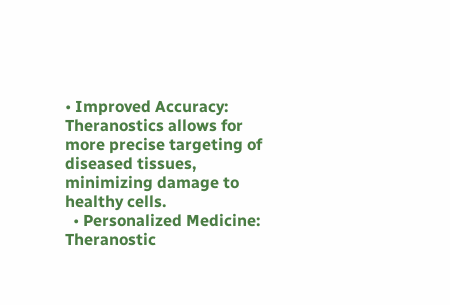• Improved Accuracy: Theranostics allows for more precise targeting of diseased tissues, minimizing damage to healthy cells.
  • Personalized Medicine: Theranostic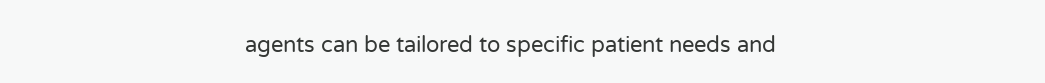agents can be tailored to specific patient needs and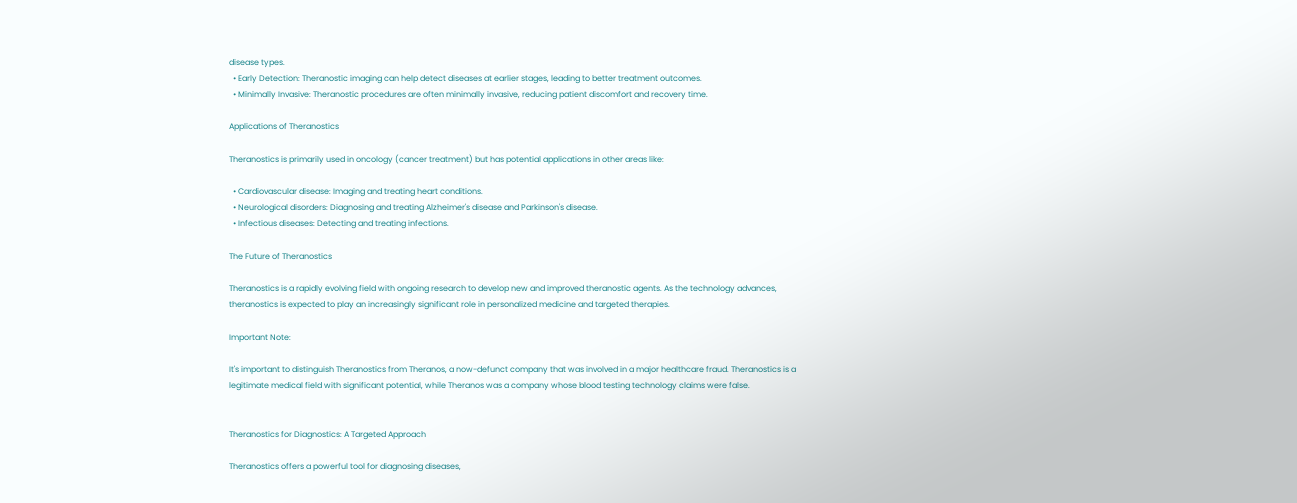disease types.
  • Early Detection: Theranostic imaging can help detect diseases at earlier stages, leading to better treatment outcomes.
  • Minimally Invasive: Theranostic procedures are often minimally invasive, reducing patient discomfort and recovery time.

Applications of Theranostics

Theranostics is primarily used in oncology (cancer treatment) but has potential applications in other areas like:

  • Cardiovascular disease: Imaging and treating heart conditions.
  • Neurological disorders: Diagnosing and treating Alzheimer's disease and Parkinson's disease.
  • Infectious diseases: Detecting and treating infections.

The Future of Theranostics

Theranostics is a rapidly evolving field with ongoing research to develop new and improved theranostic agents. As the technology advances, theranostics is expected to play an increasingly significant role in personalized medicine and targeted therapies.

Important Note:

It's important to distinguish Theranostics from Theranos, a now-defunct company that was involved in a major healthcare fraud. Theranostics is a legitimate medical field with significant potential, while Theranos was a company whose blood testing technology claims were false.


Theranostics for Diagnostics: A Targeted Approach

Theranostics offers a powerful tool for diagnosing diseases,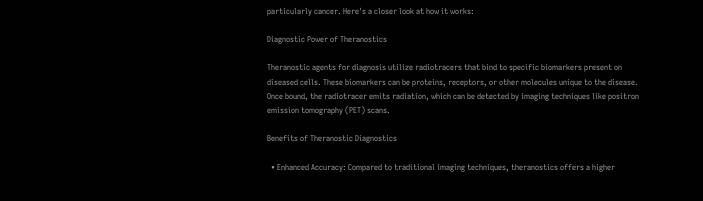particularly cancer. Here's a closer look at how it works:

Diagnostic Power of Theranostics

Theranostic agents for diagnosis utilize radiotracers that bind to specific biomarkers present on diseased cells. These biomarkers can be proteins, receptors, or other molecules unique to the disease. Once bound, the radiotracer emits radiation, which can be detected by imaging techniques like positron emission tomography (PET) scans.

Benefits of Theranostic Diagnostics

  • Enhanced Accuracy: Compared to traditional imaging techniques, theranostics offers a higher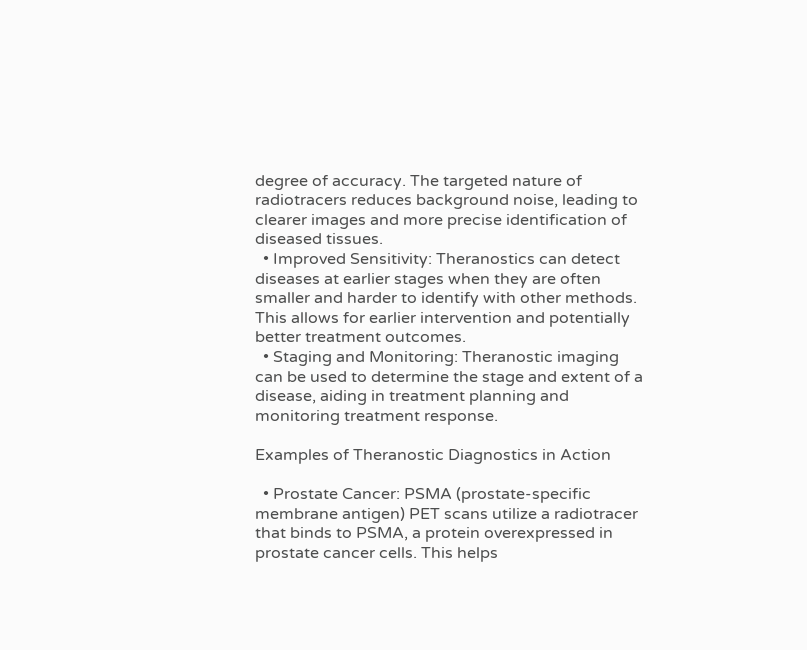degree of accuracy. The targeted nature of radiotracers reduces background noise, leading to clearer images and more precise identification of diseased tissues.
  • Improved Sensitivity: Theranostics can detect diseases at earlier stages when they are often smaller and harder to identify with other methods. This allows for earlier intervention and potentially better treatment outcomes.
  • Staging and Monitoring: Theranostic imaging can be used to determine the stage and extent of a disease, aiding in treatment planning and monitoring treatment response.

Examples of Theranostic Diagnostics in Action

  • Prostate Cancer: PSMA (prostate-specific membrane antigen) PET scans utilize a radiotracer that binds to PSMA, a protein overexpressed in prostate cancer cells. This helps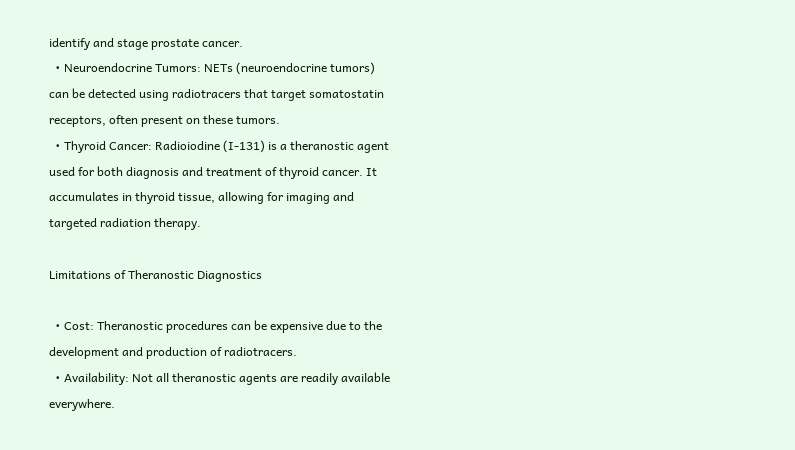identify and stage prostate cancer.
  • Neuroendocrine Tumors: NETs (neuroendocrine tumors) can be detected using radiotracers that target somatostatin receptors, often present on these tumors.
  • Thyroid Cancer: Radioiodine (I-131) is a theranostic agent used for both diagnosis and treatment of thyroid cancer. It accumulates in thyroid tissue, allowing for imaging and targeted radiation therapy.

Limitations of Theranostic Diagnostics

  • Cost: Theranostic procedures can be expensive due to the development and production of radiotracers.
  • Availability: Not all theranostic agents are readily available everywhere.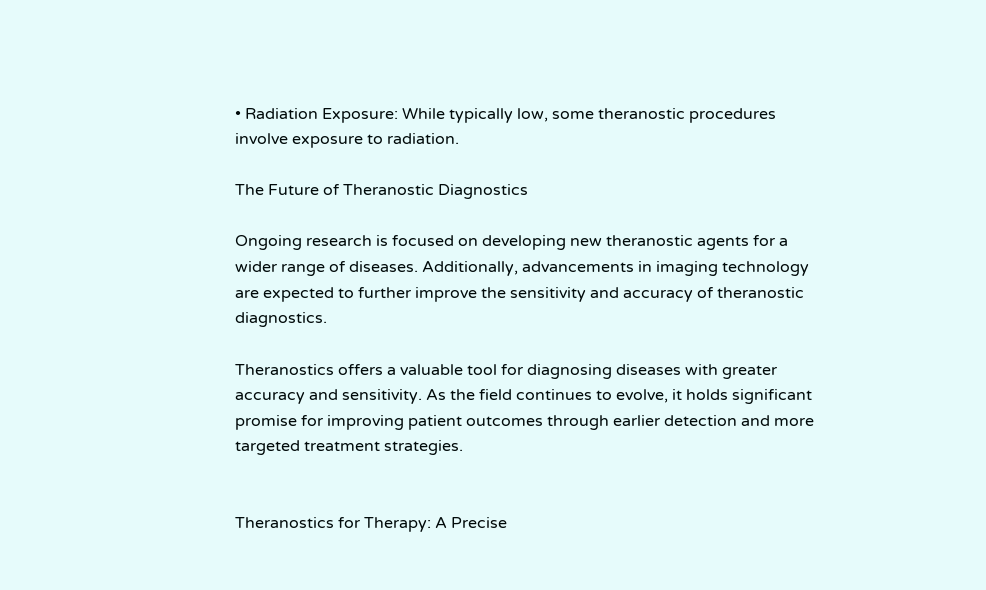• Radiation Exposure: While typically low, some theranostic procedures involve exposure to radiation.

The Future of Theranostic Diagnostics

Ongoing research is focused on developing new theranostic agents for a wider range of diseases. Additionally, advancements in imaging technology are expected to further improve the sensitivity and accuracy of theranostic diagnostics.

Theranostics offers a valuable tool for diagnosing diseases with greater accuracy and sensitivity. As the field continues to evolve, it holds significant promise for improving patient outcomes through earlier detection and more targeted treatment strategies.


Theranostics for Therapy: A Precise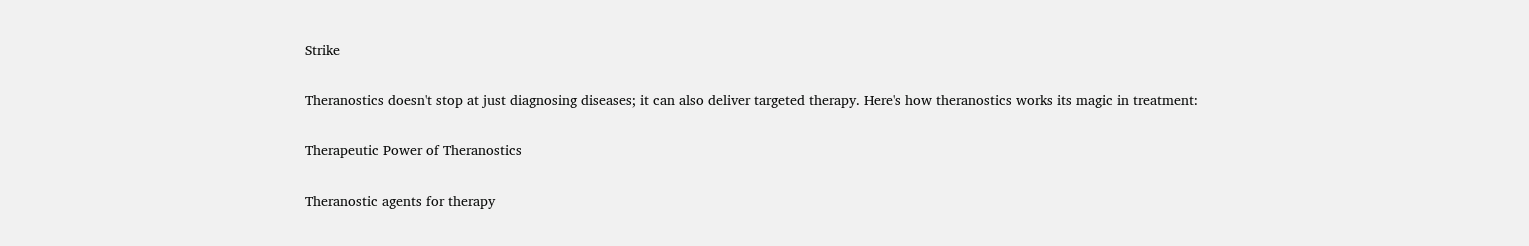Strike

Theranostics doesn't stop at just diagnosing diseases; it can also deliver targeted therapy. Here's how theranostics works its magic in treatment:

Therapeutic Power of Theranostics

Theranostic agents for therapy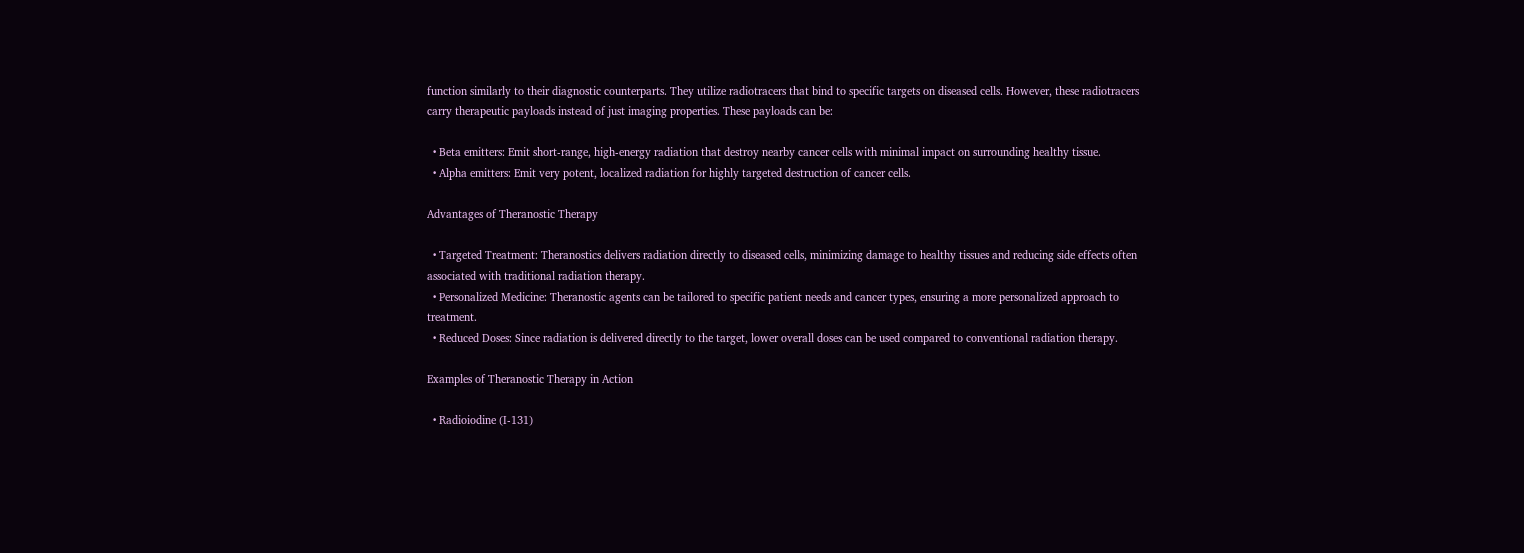function similarly to their diagnostic counterparts. They utilize radiotracers that bind to specific targets on diseased cells. However, these radiotracers carry therapeutic payloads instead of just imaging properties. These payloads can be:

  • Beta emitters: Emit short-range, high-energy radiation that destroy nearby cancer cells with minimal impact on surrounding healthy tissue.
  • Alpha emitters: Emit very potent, localized radiation for highly targeted destruction of cancer cells.

Advantages of Theranostic Therapy

  • Targeted Treatment: Theranostics delivers radiation directly to diseased cells, minimizing damage to healthy tissues and reducing side effects often associated with traditional radiation therapy.
  • Personalized Medicine: Theranostic agents can be tailored to specific patient needs and cancer types, ensuring a more personalized approach to treatment.
  • Reduced Doses: Since radiation is delivered directly to the target, lower overall doses can be used compared to conventional radiation therapy.

Examples of Theranostic Therapy in Action

  • Radioiodine (I-131)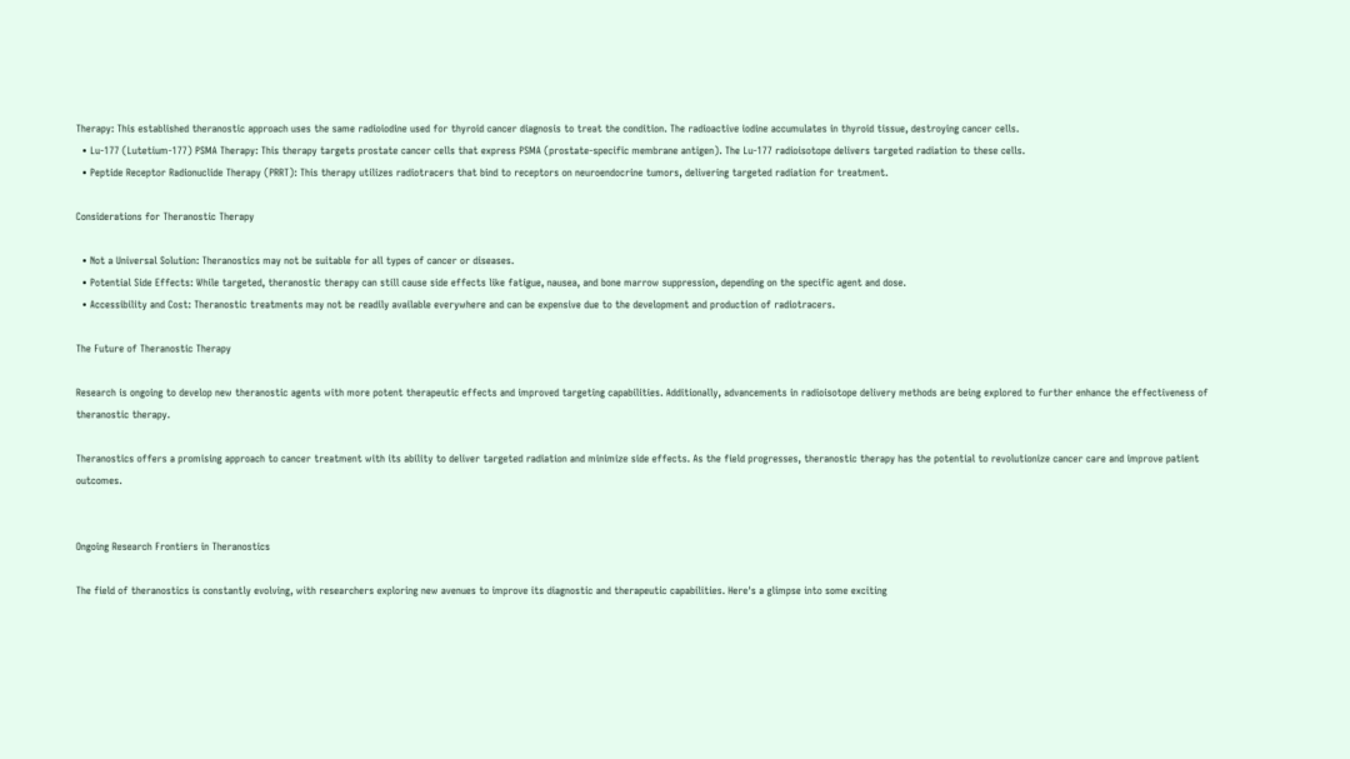Therapy: This established theranostic approach uses the same radioiodine used for thyroid cancer diagnosis to treat the condition. The radioactive iodine accumulates in thyroid tissue, destroying cancer cells.
  • Lu-177 (Lutetium-177) PSMA Therapy: This therapy targets prostate cancer cells that express PSMA (prostate-specific membrane antigen). The Lu-177 radioisotope delivers targeted radiation to these cells.
  • Peptide Receptor Radionuclide Therapy (PRRT): This therapy utilizes radiotracers that bind to receptors on neuroendocrine tumors, delivering targeted radiation for treatment.

Considerations for Theranostic Therapy

  • Not a Universal Solution: Theranostics may not be suitable for all types of cancer or diseases.
  • Potential Side Effects: While targeted, theranostic therapy can still cause side effects like fatigue, nausea, and bone marrow suppression, depending on the specific agent and dose.
  • Accessibility and Cost: Theranostic treatments may not be readily available everywhere and can be expensive due to the development and production of radiotracers.

The Future of Theranostic Therapy

Research is ongoing to develop new theranostic agents with more potent therapeutic effects and improved targeting capabilities. Additionally, advancements in radioisotope delivery methods are being explored to further enhance the effectiveness of theranostic therapy.

Theranostics offers a promising approach to cancer treatment with its ability to deliver targeted radiation and minimize side effects. As the field progresses, theranostic therapy has the potential to revolutionize cancer care and improve patient outcomes.


Ongoing Research Frontiers in Theranostics

The field of theranostics is constantly evolving, with researchers exploring new avenues to improve its diagnostic and therapeutic capabilities. Here's a glimpse into some exciting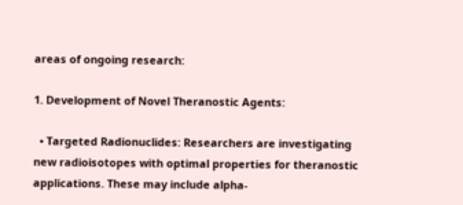areas of ongoing research:

1. Development of Novel Theranostic Agents:

  • Targeted Radionuclides: Researchers are investigating new radioisotopes with optimal properties for theranostic applications. These may include alpha-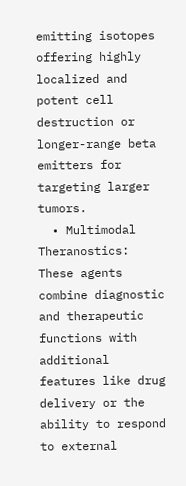emitting isotopes offering highly localized and potent cell destruction or longer-range beta emitters for targeting larger tumors.
  • Multimodal Theranostics: These agents combine diagnostic and therapeutic functions with additional features like drug delivery or the ability to respond to external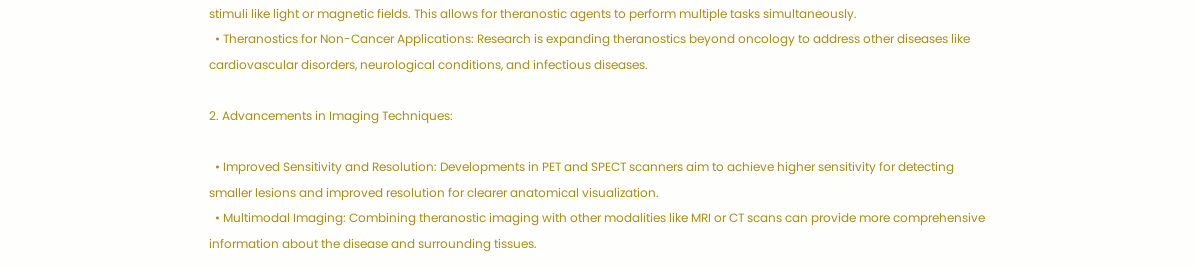stimuli like light or magnetic fields. This allows for theranostic agents to perform multiple tasks simultaneously.
  • Theranostics for Non-Cancer Applications: Research is expanding theranostics beyond oncology to address other diseases like cardiovascular disorders, neurological conditions, and infectious diseases.

2. Advancements in Imaging Techniques:

  • Improved Sensitivity and Resolution: Developments in PET and SPECT scanners aim to achieve higher sensitivity for detecting smaller lesions and improved resolution for clearer anatomical visualization.
  • Multimodal Imaging: Combining theranostic imaging with other modalities like MRI or CT scans can provide more comprehensive information about the disease and surrounding tissues.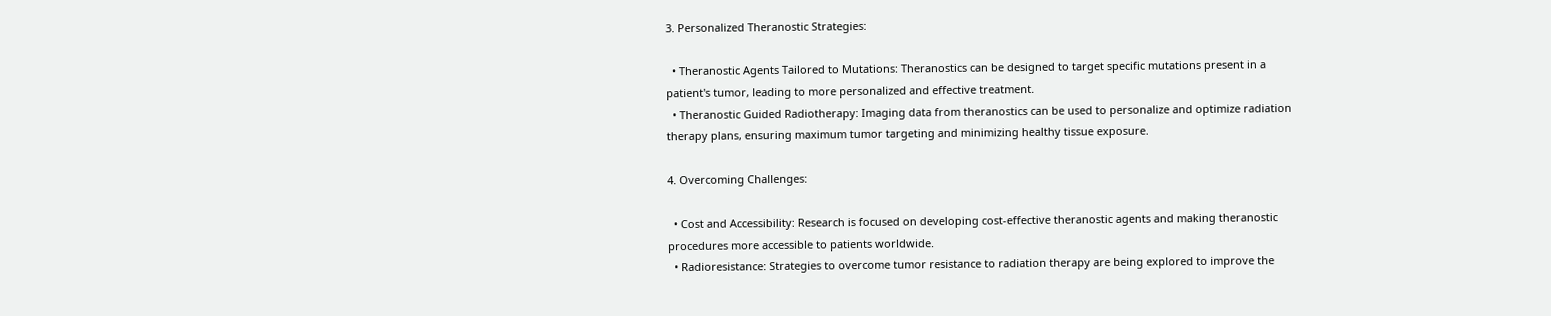3. Personalized Theranostic Strategies:

  • Theranostic Agents Tailored to Mutations: Theranostics can be designed to target specific mutations present in a patient's tumor, leading to more personalized and effective treatment.
  • Theranostic Guided Radiotherapy: Imaging data from theranostics can be used to personalize and optimize radiation therapy plans, ensuring maximum tumor targeting and minimizing healthy tissue exposure.

4. Overcoming Challenges:

  • Cost and Accessibility: Research is focused on developing cost-effective theranostic agents and making theranostic procedures more accessible to patients worldwide.
  • Radioresistance: Strategies to overcome tumor resistance to radiation therapy are being explored to improve the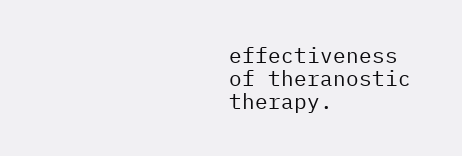effectiveness of theranostic therapy.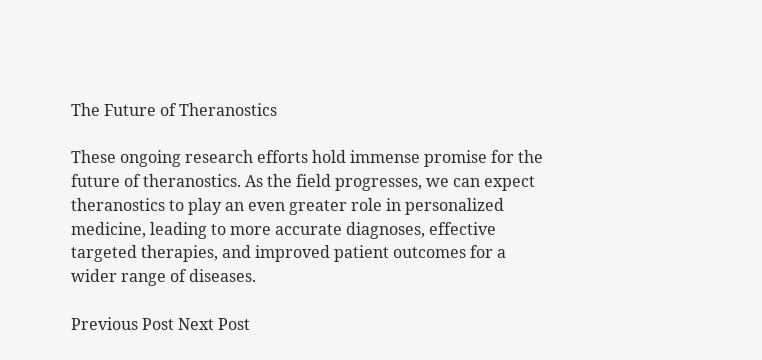The Future of Theranostics

These ongoing research efforts hold immense promise for the future of theranostics. As the field progresses, we can expect theranostics to play an even greater role in personalized medicine, leading to more accurate diagnoses, effective targeted therapies, and improved patient outcomes for a wider range of diseases.

Previous Post Next Post